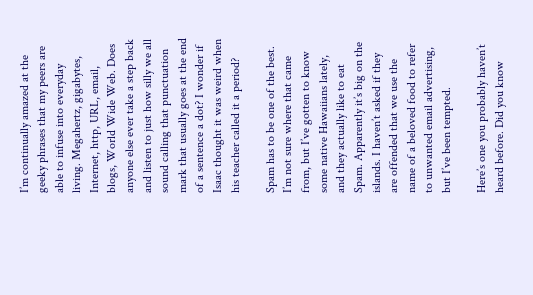I’m continually amazed at the geeky phrases that my peers are able to infuse into everyday living. Megahertz, gigabytes, Internet, http, URL, email, blogs, World Wide Web. Does anyone else ever take a step back and listen to just how silly we all sound calling that punctuation mark that usually goes at the end of a sentence a dot? I wonder if Isaac thought it was weird when his teacher called it a period?

Spam has to be one of the best. I’m not sure where that came from, but I’ve gotten to know some native Hawaiians lately, and they actually like to eat Spam. Apparently it’s big on the islands. I haven’t asked if they are offended that we use the name of a beloved food to refer to unwanted email advertising, but I’ve been tempted.

Here’s one you probably haven’t heard before. Did you know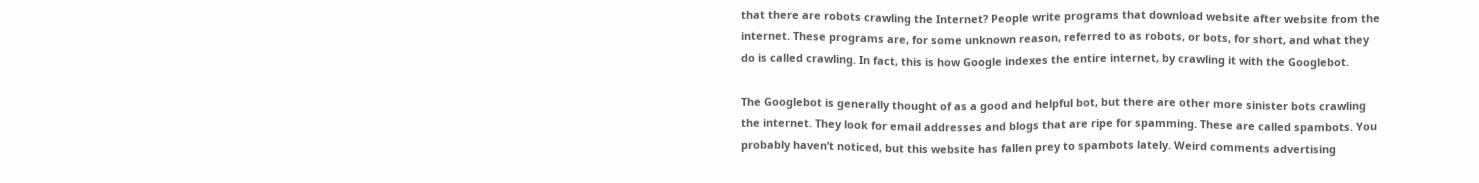that there are robots crawling the Internet? People write programs that download website after website from the internet. These programs are, for some unknown reason, referred to as robots, or bots, for short, and what they do is called crawling. In fact, this is how Google indexes the entire internet, by crawling it with the Googlebot.

The Googlebot is generally thought of as a good and helpful bot, but there are other more sinister bots crawling the internet. They look for email addresses and blogs that are ripe for spamming. These are called spambots. You probably haven’t noticed, but this website has fallen prey to spambots lately. Weird comments advertising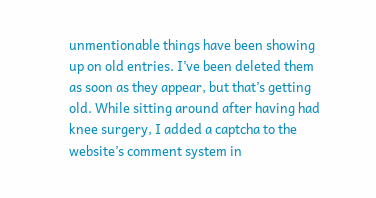unmentionable things have been showing up on old entries. I’ve been deleted them as soon as they appear, but that’s getting old. While sitting around after having had knee surgery, I added a captcha to the website’s comment system in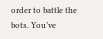order to battle the bots. You’ve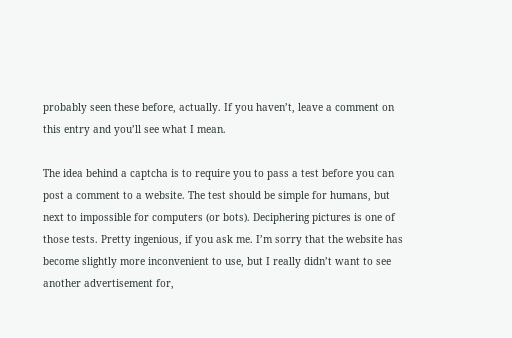probably seen these before, actually. If you haven’t, leave a comment on this entry and you’ll see what I mean.

The idea behind a captcha is to require you to pass a test before you can post a comment to a website. The test should be simple for humans, but next to impossible for computers (or bots). Deciphering pictures is one of those tests. Pretty ingenious, if you ask me. I’m sorry that the website has become slightly more inconvenient to use, but I really didn’t want to see another advertisement for,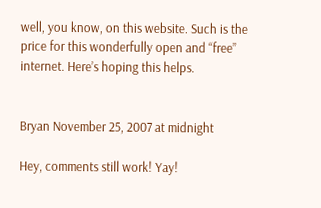well, you know, on this website. Such is the price for this wonderfully open and “free” internet. Here’s hoping this helps.


Bryan November 25, 2007 at midnight

Hey, comments still work! Yay!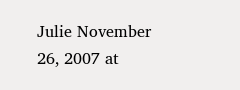Julie November 26, 2007 at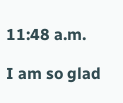11:48 a.m.

I am so glad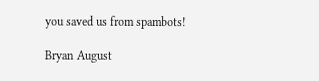you saved us from spambots!

Bryan August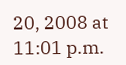20, 2008 at 11:01 p.m.